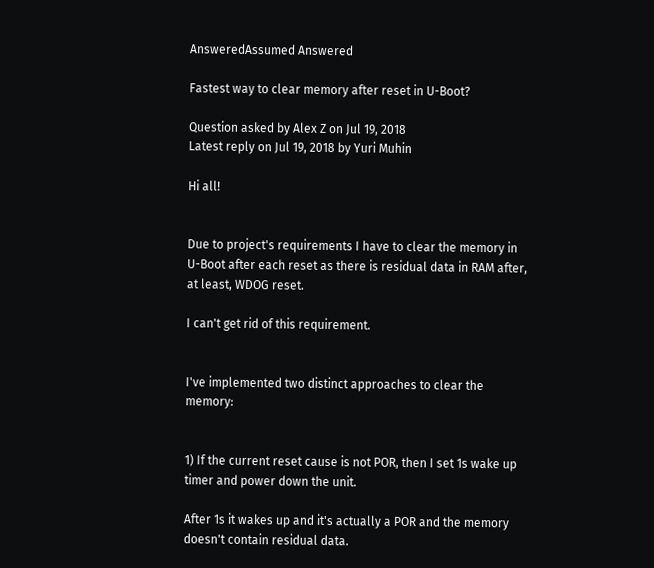AnsweredAssumed Answered

Fastest way to clear memory after reset in U-Boot?

Question asked by Alex Z on Jul 19, 2018
Latest reply on Jul 19, 2018 by Yuri Muhin

Hi all!


Due to project's requirements I have to clear the memory in U-Boot after each reset as there is residual data in RAM after, at least, WDOG reset.

I can't get rid of this requirement.


I've implemented two distinct approaches to clear the memory:


1) If the current reset cause is not POR, then I set 1s wake up timer and power down the unit.

After 1s it wakes up and it's actually a POR and the memory doesn't contain residual data.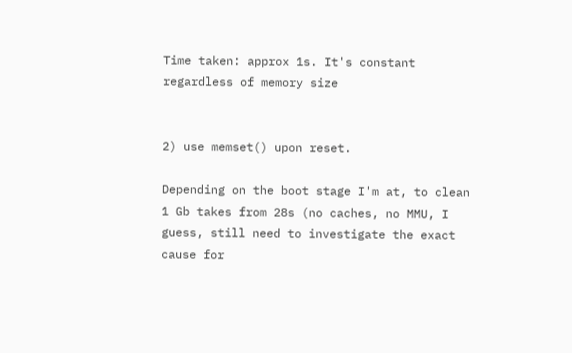Time taken: approx 1s. It's constant regardless of memory size


2) use memset() upon reset.

Depending on the boot stage I'm at, to clean 1 Gb takes from 28s (no caches, no MMU, I guess, still need to investigate the exact cause for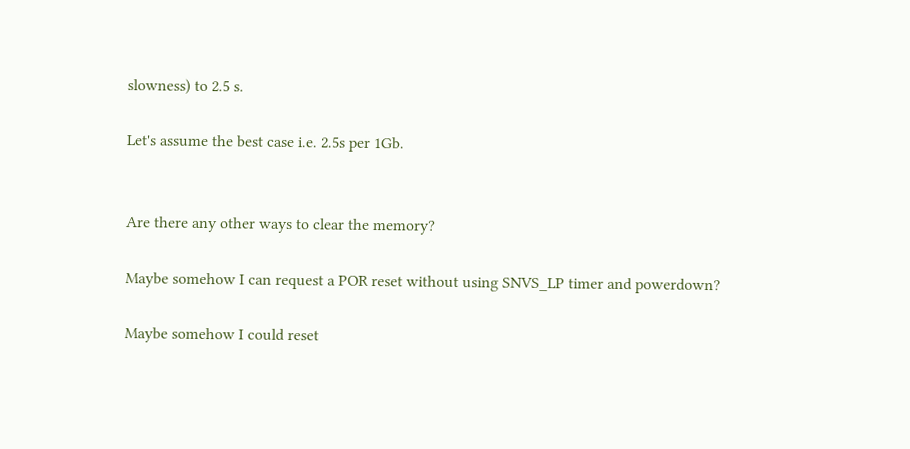slowness) to 2.5 s.

Let's assume the best case i.e. 2.5s per 1Gb.


Are there any other ways to clear the memory?

Maybe somehow I can request a POR reset without using SNVS_LP timer and powerdown?

Maybe somehow I could reset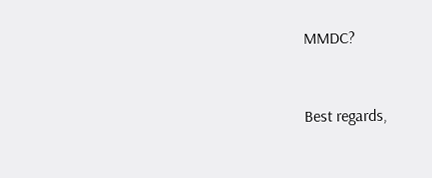MMDC?



Best regards,